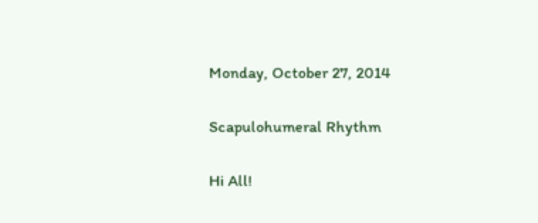Monday, October 27, 2014

Scapulohumeral Rhythm

Hi All!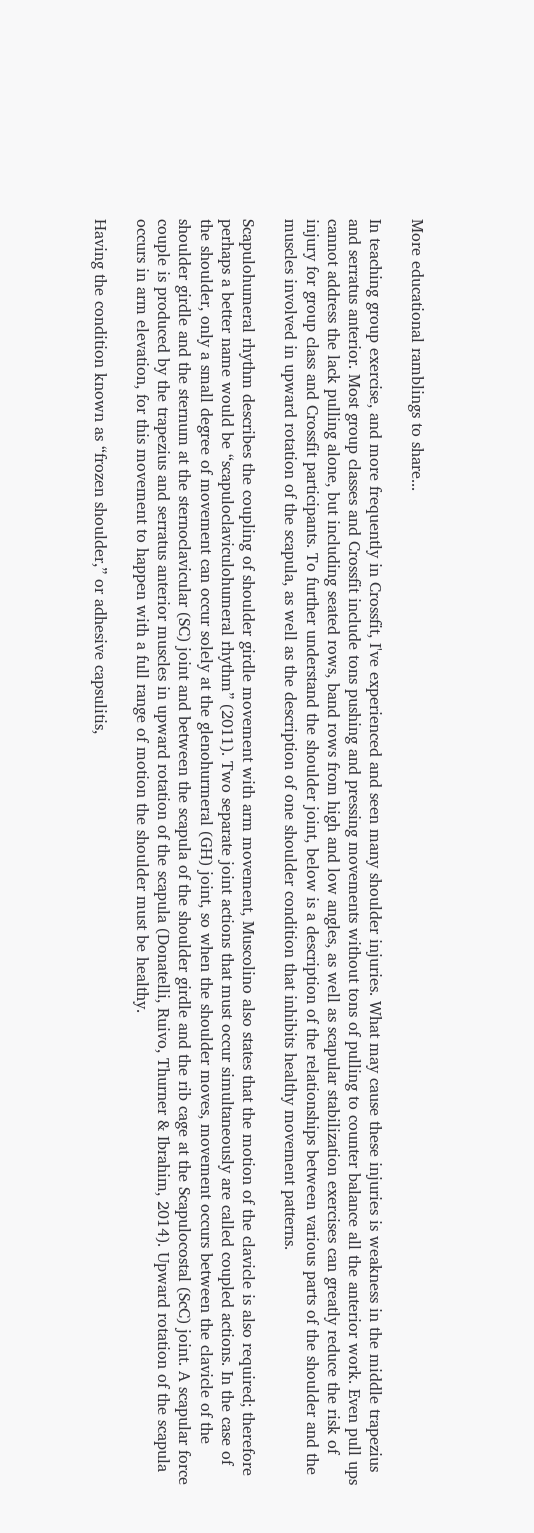More educational ramblings to share...

In teaching group exercise, and more frequently in Crossfit, I've experienced and seen many shoulder injuries. What may cause these injuries is weakness in the middle trapezius and serratus anterior. Most group classes and Crossfit include tons pushing and pressing movements without tons of pulling to counter balance all the anterior work. Even pull ups cannot address the lack pulling alone, but including seated rows, band rows from high and low angles, as well as scapular stabilization exercises can greatly reduce the risk of injury for group class and Crossfit participants. To further understand the shoulder joint, below is a description of the relationships between various parts of the shoulder and the muscles involved in upward rotation of the scapula, as well as the description of one shoulder condition that inhibits healthy movement patterns.

Scapulohumeral rhythm describes the coupling of shoulder girdle movement with arm movement, Muscolino also states that the motion of the clavicle is also required; therefore perhaps a better name would be “scapuloclaviculohumeral rhythm” (2011). Two separate joint actions that must occur simultaneously are called coupled actions. In the case of the shoulder, only a small degree of movement can occur solely at the glenohurmeral (GH) joint, so when the shoulder moves, movement occurs between the clavicle of the shoulder girdle and the sternum at the sternoclavicular (SC) joint and between the scapula of the shoulder girdle and the rib cage at the Scapulocostal (ScC) joint. A scapular force couple is produced by the trapezius and serratus anterior muscles in upward rotation of the scapula (Donatelli, Ruivo, Thurner & Ibrahim, 2014). Upward rotation of the scapula occurs in arm elevation, for this movement to happen with a full range of motion the shoulder must be healthy.

Having the condition known as “frozen shoulder,” or adhesive capsulitis,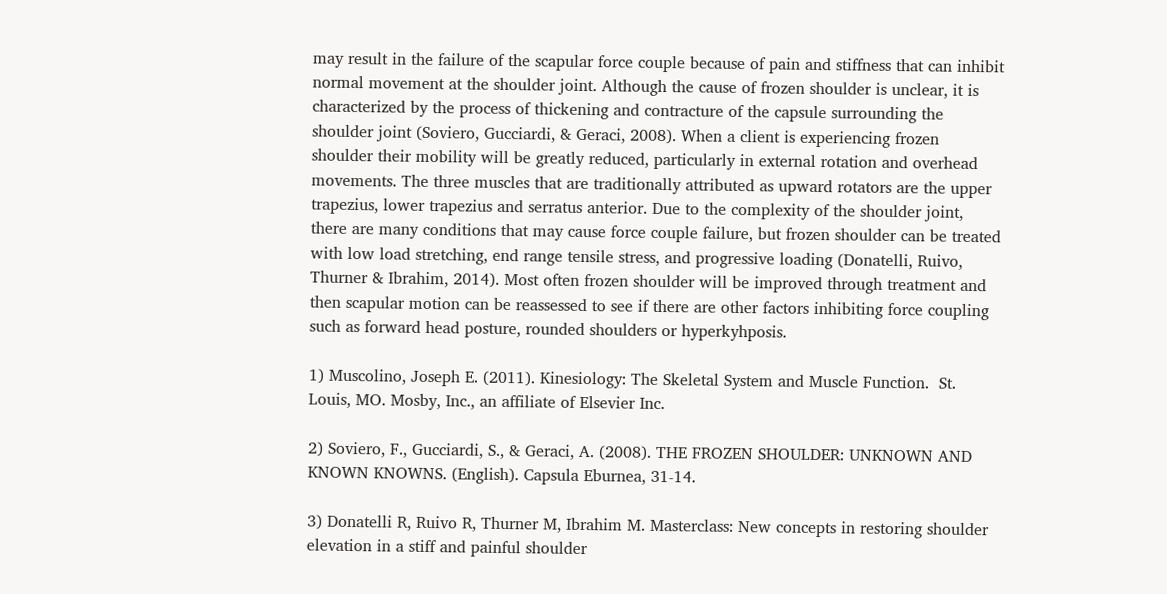may result in the failure of the scapular force couple because of pain and stiffness that can inhibit normal movement at the shoulder joint. Although the cause of frozen shoulder is unclear, it is characterized by the process of thickening and contracture of the capsule surrounding the shoulder joint (Soviero, Gucciardi, & Geraci, 2008). When a client is experiencing frozen shoulder their mobility will be greatly reduced, particularly in external rotation and overhead movements. The three muscles that are traditionally attributed as upward rotators are the upper trapezius, lower trapezius and serratus anterior. Due to the complexity of the shoulder joint, there are many conditions that may cause force couple failure, but frozen shoulder can be treated with low load stretching, end range tensile stress, and progressive loading (Donatelli, Ruivo, Thurner & Ibrahim, 2014). Most often frozen shoulder will be improved through treatment and then scapular motion can be reassessed to see if there are other factors inhibiting force coupling such as forward head posture, rounded shoulders or hyperkyhposis.

1) Muscolino, Joseph E. (2011). Kinesiology: The Skeletal System and Muscle Function.  St. Louis, MO. Mosby, Inc., an affiliate of Elsevier Inc.

2) Soviero, F., Gucciardi, S., & Geraci, A. (2008). THE FROZEN SHOULDER: UNKNOWN AND KNOWN KNOWNS. (English). Capsula Eburnea, 31-14.

3) Donatelli R, Ruivo R, Thurner M, Ibrahim M. Masterclass: New concepts in restoring shoulder elevation in a stiff and painful shoulder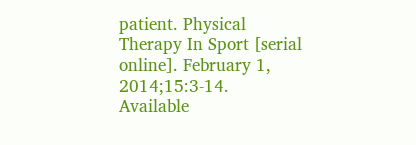patient. Physical Therapy In Sport [serial online]. February 1, 2014;15:3-14. Available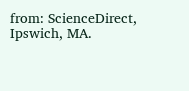from: ScienceDirect, Ipswich, MA.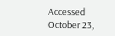Accessed October 23,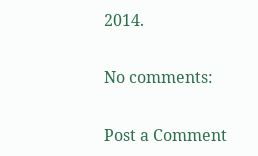2014.

No comments:

Post a Comment